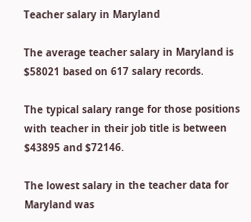Teacher salary in Maryland

The average teacher salary in Maryland is $58021 based on 617 salary records.

The typical salary range for those positions with teacher in their job title is between $43895 and $72146.

The lowest salary in the teacher data for Maryland was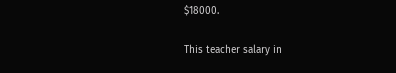$18000.

This teacher salary in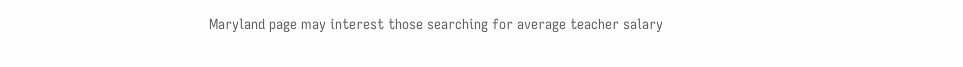Maryland page may interest those searching for average teacher salary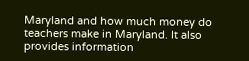Maryland and how much money do teachers make in Maryland. It also provides information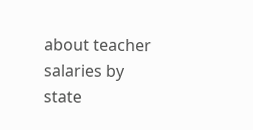about teacher salaries by state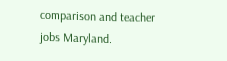comparison and teacher jobs Maryland.